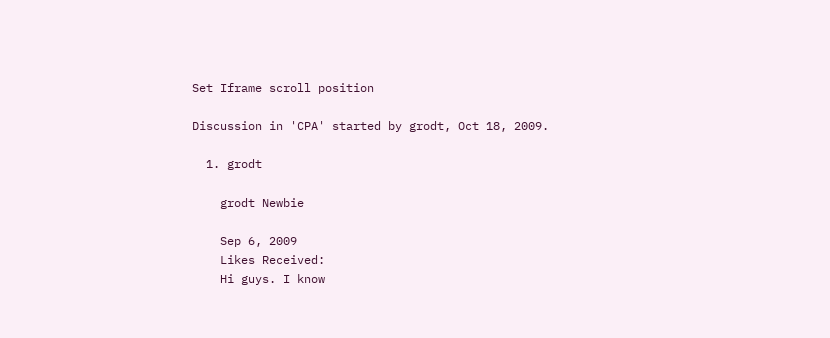Set Iframe scroll position

Discussion in 'CPA' started by grodt, Oct 18, 2009.

  1. grodt

    grodt Newbie

    Sep 6, 2009
    Likes Received:
    Hi guys. I know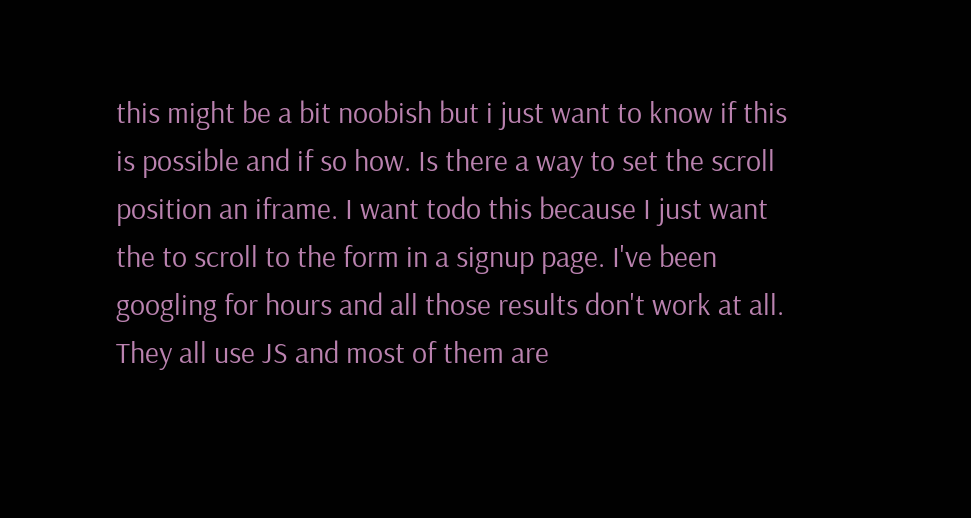this might be a bit noobish but i just want to know if this is possible and if so how. Is there a way to set the scroll position an iframe. I want todo this because I just want the to scroll to the form in a signup page. I've been googling for hours and all those results don't work at all. They all use JS and most of them are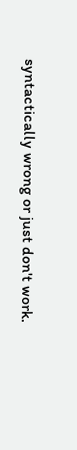syntactically wrong or just don't work.